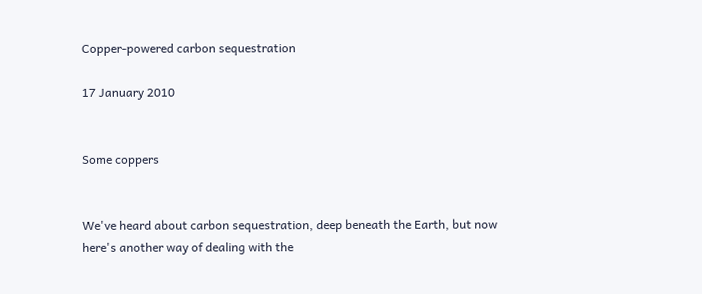Copper-powered carbon sequestration

17 January 2010


Some coppers


We've heard about carbon sequestration, deep beneath the Earth, but now here's another way of dealing with the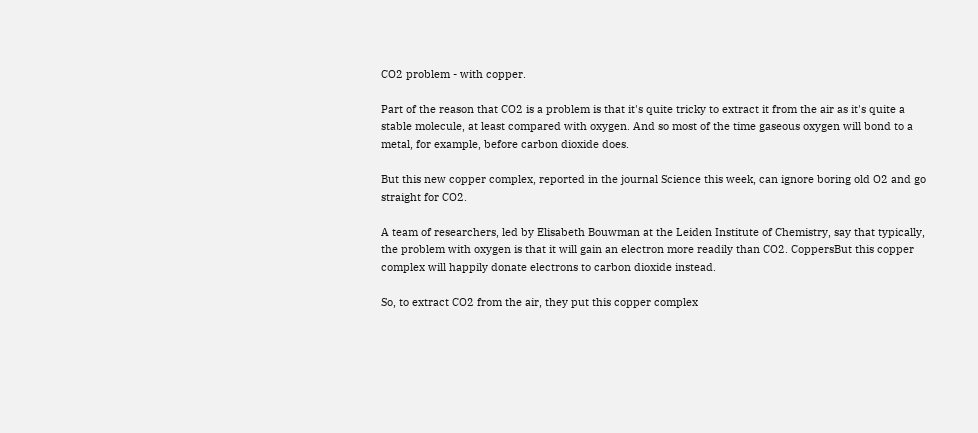CO2 problem - with copper.

Part of the reason that CO2 is a problem is that it's quite tricky to extract it from the air as it's quite a stable molecule, at least compared with oxygen. And so most of the time gaseous oxygen will bond to a metal, for example, before carbon dioxide does.

But this new copper complex, reported in the journal Science this week, can ignore boring old O2 and go straight for CO2.

A team of researchers, led by Elisabeth Bouwman at the Leiden Institute of Chemistry, say that typically, the problem with oxygen is that it will gain an electron more readily than CO2. CoppersBut this copper complex will happily donate electrons to carbon dioxide instead.

So, to extract CO2 from the air, they put this copper complex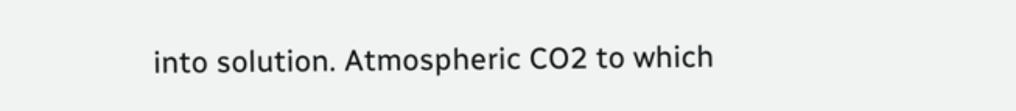into solution. Atmospheric CO2 to which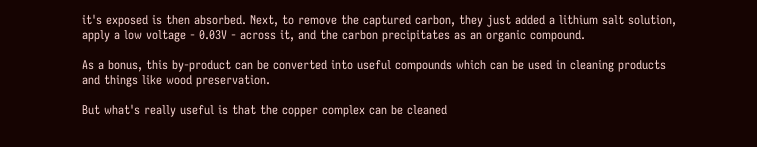it's exposed is then absorbed. Next, to remove the captured carbon, they just added a lithium salt solution, apply a low voltage - 0.03V - across it, and the carbon precipitates as an organic compound.

As a bonus, this by-product can be converted into useful compounds which can be used in cleaning products and things like wood preservation.

But what's really useful is that the copper complex can be cleaned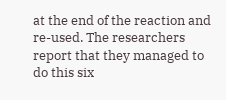at the end of the reaction and re-used. The researchers report that they managed to do this six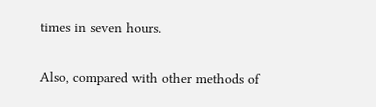times in seven hours.

Also, compared with other methods of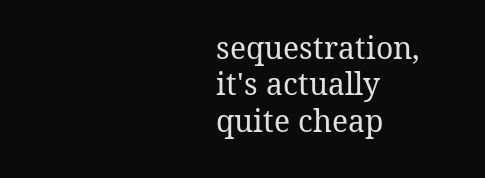sequestration, it's actually quite cheap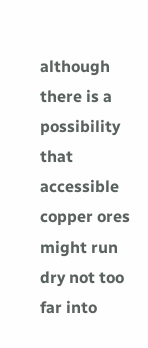although there is a possibility that accessible copper ores might run dry not too far into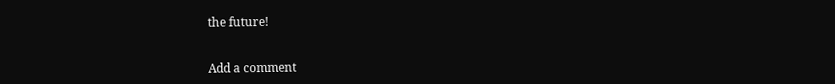the future!


Add a comment